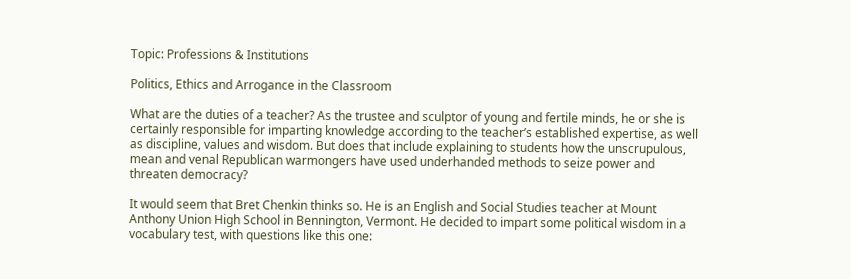Topic: Professions & Institutions

Politics, Ethics and Arrogance in the Classroom

What are the duties of a teacher? As the trustee and sculptor of young and fertile minds, he or she is certainly responsible for imparting knowledge according to the teacher’s established expertise, as well as discipline, values and wisdom. But does that include explaining to students how the unscrupulous, mean and venal Republican warmongers have used underhanded methods to seize power and threaten democracy?

It would seem that Bret Chenkin thinks so. He is an English and Social Studies teacher at Mount Anthony Union High School in Bennington, Vermont. He decided to impart some political wisdom in a vocabulary test, with questions like this one: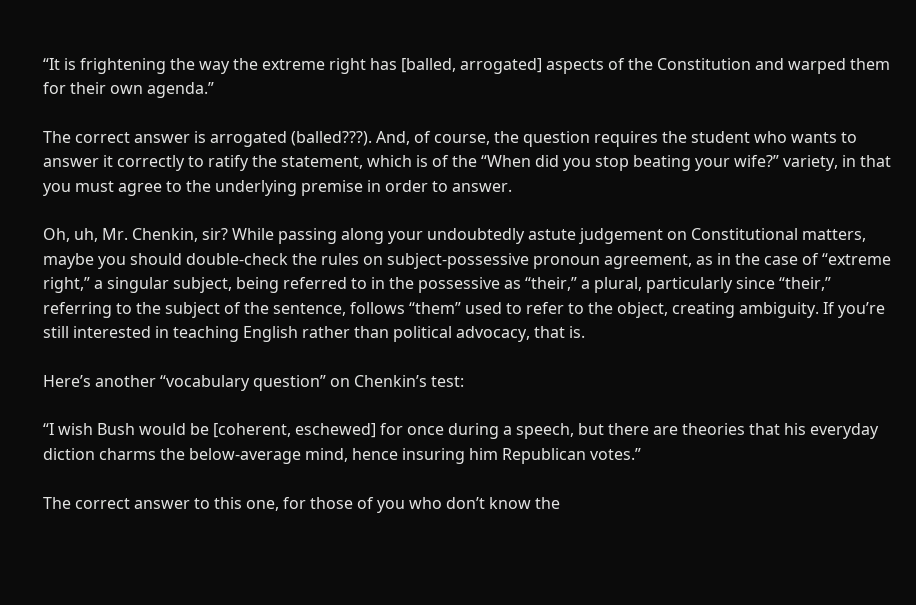“It is frightening the way the extreme right has [balled, arrogated] aspects of the Constitution and warped them for their own agenda.”

The correct answer is arrogated (balled???). And, of course, the question requires the student who wants to answer it correctly to ratify the statement, which is of the “When did you stop beating your wife?” variety, in that you must agree to the underlying premise in order to answer.

Oh, uh, Mr. Chenkin, sir? While passing along your undoubtedly astute judgement on Constitutional matters, maybe you should double-check the rules on subject-possessive pronoun agreement, as in the case of “extreme right,” a singular subject, being referred to in the possessive as “their,” a plural, particularly since “their,” referring to the subject of the sentence, follows “them” used to refer to the object, creating ambiguity. If you’re still interested in teaching English rather than political advocacy, that is.

Here’s another “vocabulary question” on Chenkin’s test:

“I wish Bush would be [coherent, eschewed] for once during a speech, but there are theories that his everyday diction charms the below-average mind, hence insuring him Republican votes.”

The correct answer to this one, for those of you who don’t know the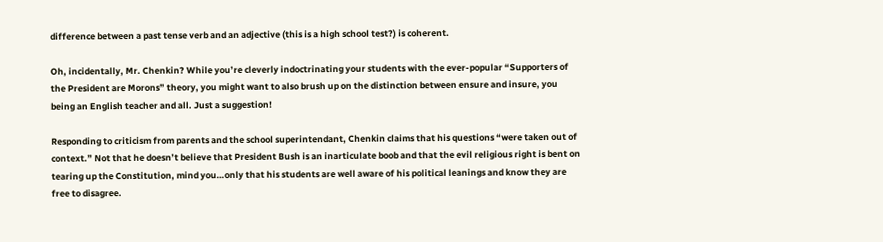difference between a past tense verb and an adjective (this is a high school test?) is coherent.

Oh, incidentally, Mr. Chenkin? While you’re cleverly indoctrinating your students with the ever-popular “Supporters of the President are Morons” theory, you might want to also brush up on the distinction between ensure and insure, you being an English teacher and all. Just a suggestion!

Responding to criticism from parents and the school superintendant, Chenkin claims that his questions “were taken out of context.” Not that he doesn’t believe that President Bush is an inarticulate boob and that the evil religious right is bent on tearing up the Constitution, mind you…only that his students are well aware of his political leanings and know they are free to disagree.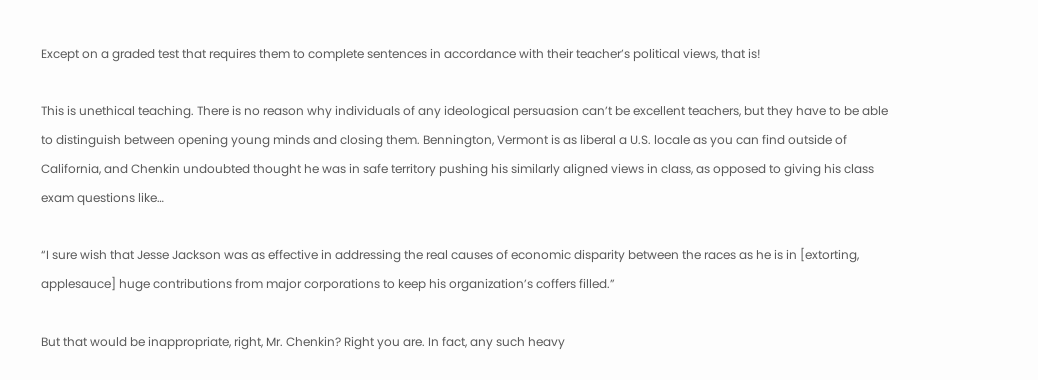Except on a graded test that requires them to complete sentences in accordance with their teacher’s political views, that is!

This is unethical teaching. There is no reason why individuals of any ideological persuasion can’t be excellent teachers, but they have to be able to distinguish between opening young minds and closing them. Bennington, Vermont is as liberal a U.S. locale as you can find outside of California, and Chenkin undoubted thought he was in safe territory pushing his similarly aligned views in class, as opposed to giving his class exam questions like…

“I sure wish that Jesse Jackson was as effective in addressing the real causes of economic disparity between the races as he is in [extorting, applesauce] huge contributions from major corporations to keep his organization’s coffers filled.”

But that would be inappropriate, right, Mr. Chenkin? Right you are. In fact, any such heavy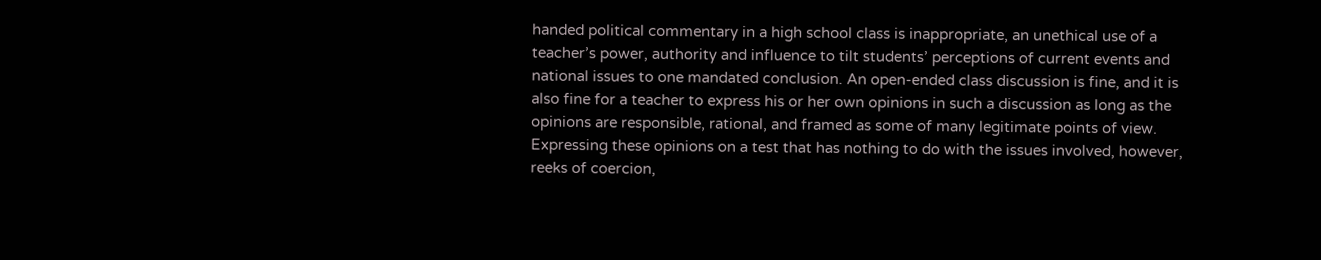handed political commentary in a high school class is inappropriate, an unethical use of a teacher’s power, authority and influence to tilt students’ perceptions of current events and national issues to one mandated conclusion. An open-ended class discussion is fine, and it is also fine for a teacher to express his or her own opinions in such a discussion as long as the opinions are responsible, rational, and framed as some of many legitimate points of view. Expressing these opinions on a test that has nothing to do with the issues involved, however, reeks of coercion,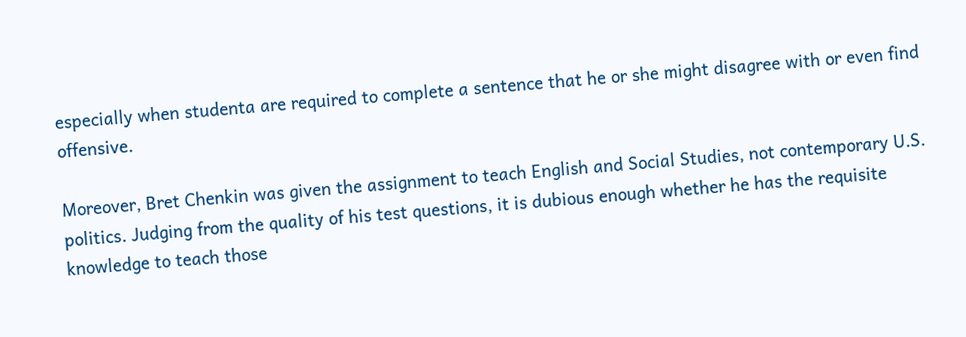especially when studenta are required to complete a sentence that he or she might disagree with or even find offensive.

Moreover, Bret Chenkin was given the assignment to teach English and Social Studies, not contemporary U.S. politics. Judging from the quality of his test questions, it is dubious enough whether he has the requisite knowledge to teach those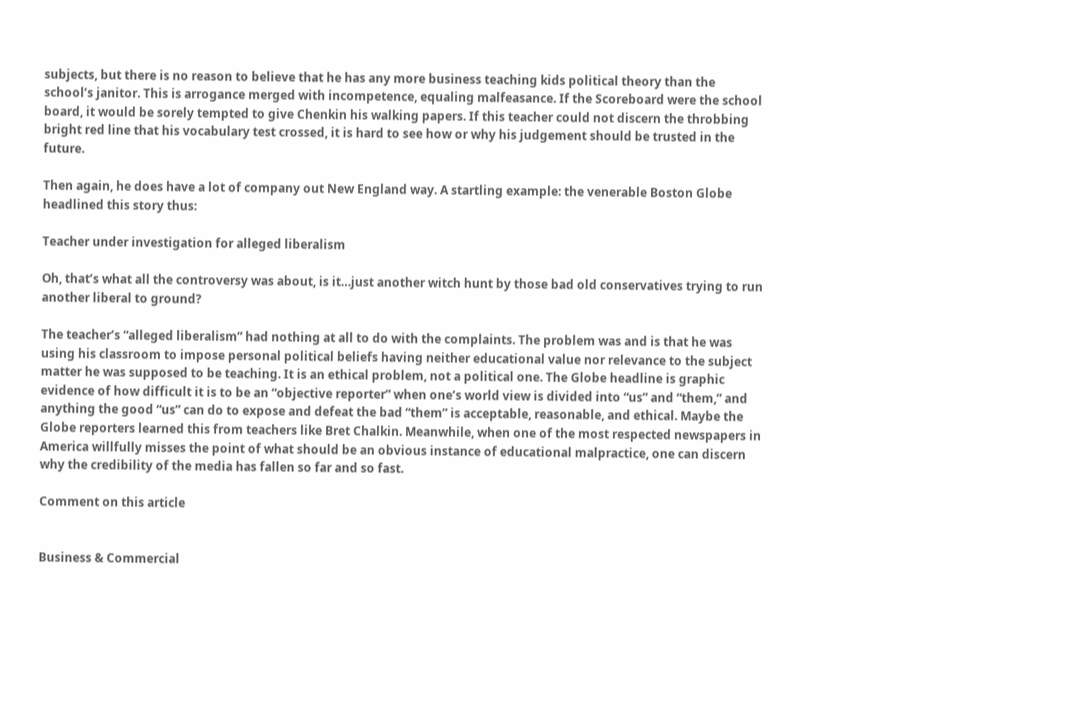subjects, but there is no reason to believe that he has any more business teaching kids political theory than the school’s janitor. This is arrogance merged with incompetence, equaling malfeasance. If the Scoreboard were the school board, it would be sorely tempted to give Chenkin his walking papers. If this teacher could not discern the throbbing bright red line that his vocabulary test crossed, it is hard to see how or why his judgement should be trusted in the future.

Then again, he does have a lot of company out New England way. A startling example: the venerable Boston Globe headlined this story thus:

Teacher under investigation for alleged liberalism

Oh, that’s what all the controversy was about, is it…just another witch hunt by those bad old conservatives trying to run another liberal to ground?

The teacher’s “alleged liberalism” had nothing at all to do with the complaints. The problem was and is that he was using his classroom to impose personal political beliefs having neither educational value nor relevance to the subject matter he was supposed to be teaching. It is an ethical problem, not a political one. The Globe headline is graphic evidence of how difficult it is to be an “objective reporter” when one’s world view is divided into “us” and “them,” and anything the good “us” can do to expose and defeat the bad “them” is acceptable, reasonable, and ethical. Maybe the Globe reporters learned this from teachers like Bret Chalkin. Meanwhile, when one of the most respected newspapers in America willfully misses the point of what should be an obvious instance of educational malpractice, one can discern why the credibility of the media has fallen so far and so fast.

Comment on this article


Business & Commercial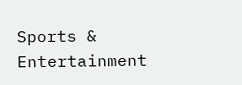Sports & Entertainment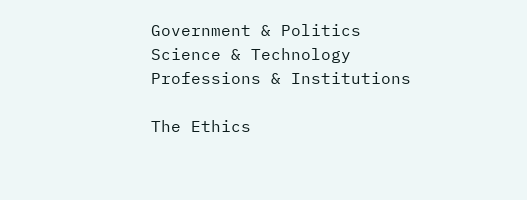Government & Politics
Science & Technology
Professions & Institutions

The Ethics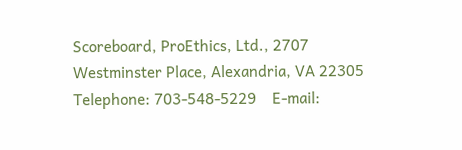Scoreboard, ProEthics, Ltd., 2707 Westminster Place, Alexandria, VA 22305
Telephone: 703-548-5229    E-mail: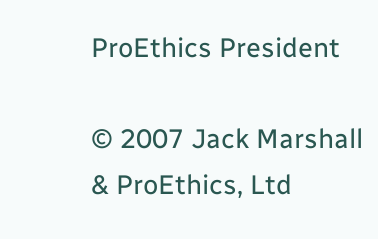ProEthics President

© 2007 Jack Marshall & ProEthics, Ltd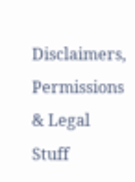Disclaimers, Permissions & Legal Stuff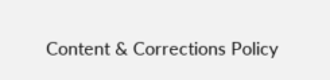Content & Corrections Policy